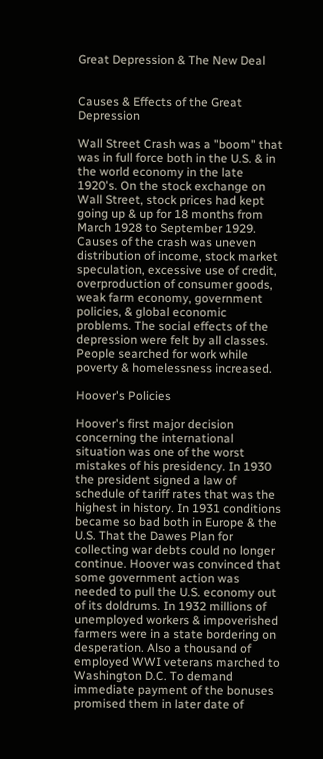Great Depression & The New Deal


Causes & Effects of the Great Depression

Wall Street Crash was a "boom" that was in full force both in the U.S. & in the world economy in the late 1920's. On the stock exchange on Wall Street, stock prices had kept going up & up for 18 months from March 1928 to September 1929. Causes of the crash was uneven distribution of income, stock market speculation, excessive use of credit, overproduction of consumer goods, weak farm economy, government policies, & global economic problems. The social effects of the depression were felt by all classes. People searched for work while poverty & homelessness increased.

Hoover's Policies

Hoover's first major decision concerning the international situation was one of the worst mistakes of his presidency. In 1930 the president signed a law of schedule of tariff rates that was the highest in history. In 1931 conditions became so bad both in Europe & the U.S. That the Dawes Plan for collecting war debts could no longer continue. Hoover was convinced that some government action was needed to pull the U.S. economy out of its doldrums. In 1932 millions of unemployed workers & impoverished farmers were in a state bordering on desperation. Also a thousand of employed WWI veterans marched to Washington D.C. To demand immediate payment of the bonuses promised them in later date of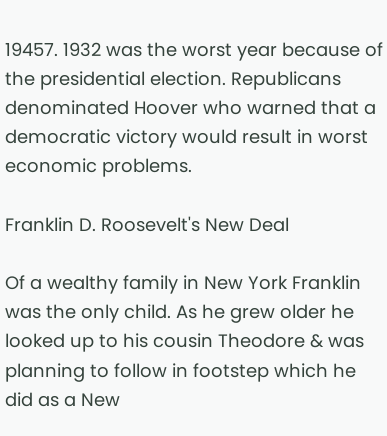19457. 1932 was the worst year because of the presidential election. Republicans denominated Hoover who warned that a democratic victory would result in worst economic problems.

Franklin D. Roosevelt's New Deal

Of a wealthy family in New York Franklin was the only child. As he grew older he looked up to his cousin Theodore & was planning to follow in footstep which he did as a New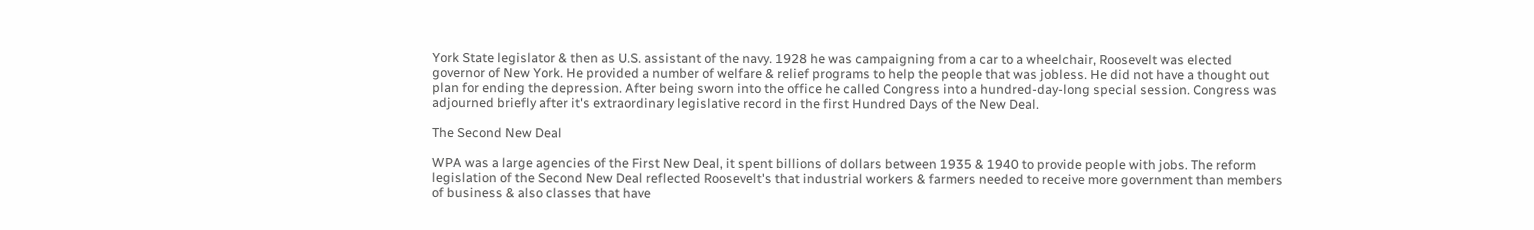York State legislator & then as U.S. assistant of the navy. 1928 he was campaigning from a car to a wheelchair, Roosevelt was elected governor of New York. He provided a number of welfare & relief programs to help the people that was jobless. He did not have a thought out plan for ending the depression. After being sworn into the office he called Congress into a hundred-day-long special session. Congress was adjourned briefly after it's extraordinary legislative record in the first Hundred Days of the New Deal.

The Second New Deal

WPA was a large agencies of the First New Deal, it spent billions of dollars between 1935 & 1940 to provide people with jobs. The reform legislation of the Second New Deal reflected Roosevelt's that industrial workers & farmers needed to receive more government than members of business & also classes that have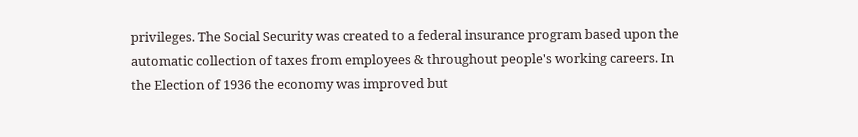privileges. The Social Security was created to a federal insurance program based upon the automatic collection of taxes from employees & throughout people's working careers. In the Election of 1936 the economy was improved but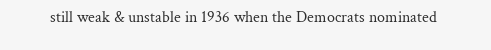still weak & unstable in 1936 when the Democrats nominated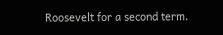Roosevelt for a second term.